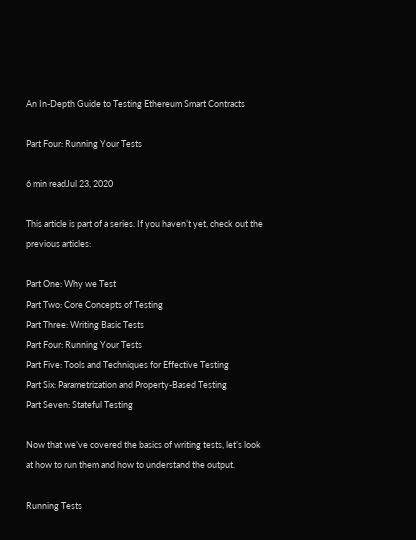An In-Depth Guide to Testing Ethereum Smart Contracts

Part Four: Running Your Tests

6 min readJul 23, 2020

This article is part of a series. If you haven’t yet, check out the previous articles:

Part One: Why we Test
Part Two: Core Concepts of Testing
Part Three: Writing Basic Tests
Part Four: Running Your Tests
Part Five: Tools and Techniques for Effective Testing
Part Six: Parametrization and Property-Based Testing
Part Seven: Stateful Testing

Now that we’ve covered the basics of writing tests, let’s look at how to run them and how to understand the output.

Running Tests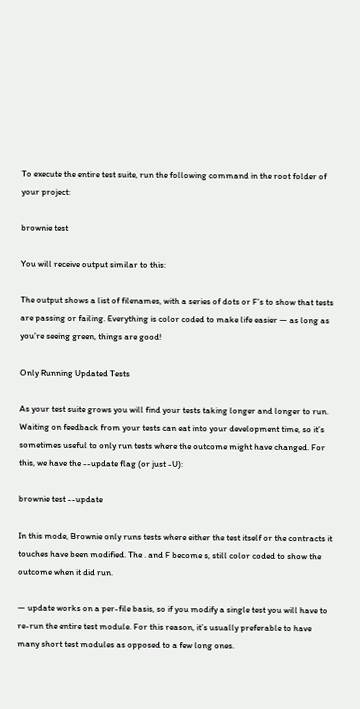To execute the entire test suite, run the following command in the root folder of your project:

brownie test

You will receive output similar to this:

The output shows a list of filenames, with a series of dots or F’s to show that tests are passing or failing. Everything is color coded to make life easier — as long as you’re seeing green, things are good!

Only Running Updated Tests

As your test suite grows you will find your tests taking longer and longer to run. Waiting on feedback from your tests can eat into your development time, so it’s sometimes useful to only run tests where the outcome might have changed. For this, we have the --update flag (or just -U):

brownie test --update

In this mode, Brownie only runs tests where either the test itself or the contracts it touches have been modified. The . and F become s, still color coded to show the outcome when it did run.

— update works on a per-file basis, so if you modify a single test you will have to re-run the entire test module. For this reason, it’s usually preferable to have many short test modules as opposed to a few long ones.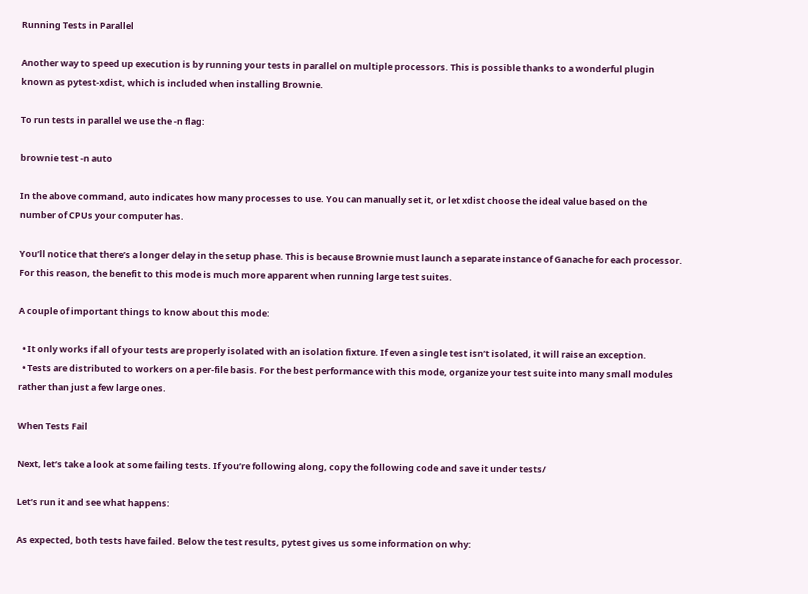Running Tests in Parallel

Another way to speed up execution is by running your tests in parallel on multiple processors. This is possible thanks to a wonderful plugin known as pytest-xdist, which is included when installing Brownie.

To run tests in parallel we use the -n flag:

brownie test -n auto

In the above command, auto indicates how many processes to use. You can manually set it, or let xdist choose the ideal value based on the number of CPUs your computer has.

You’ll notice that there’s a longer delay in the setup phase. This is because Brownie must launch a separate instance of Ganache for each processor. For this reason, the benefit to this mode is much more apparent when running large test suites.

A couple of important things to know about this mode:

  • It only works if all of your tests are properly isolated with an isolation fixture. If even a single test isn’t isolated, it will raise an exception.
  • Tests are distributed to workers on a per-file basis. For the best performance with this mode, organize your test suite into many small modules rather than just a few large ones.

When Tests Fail

Next, let’s take a look at some failing tests. If you’re following along, copy the following code and save it under tests/

Let’s run it and see what happens:

As expected, both tests have failed. Below the test results, pytest gives us some information on why: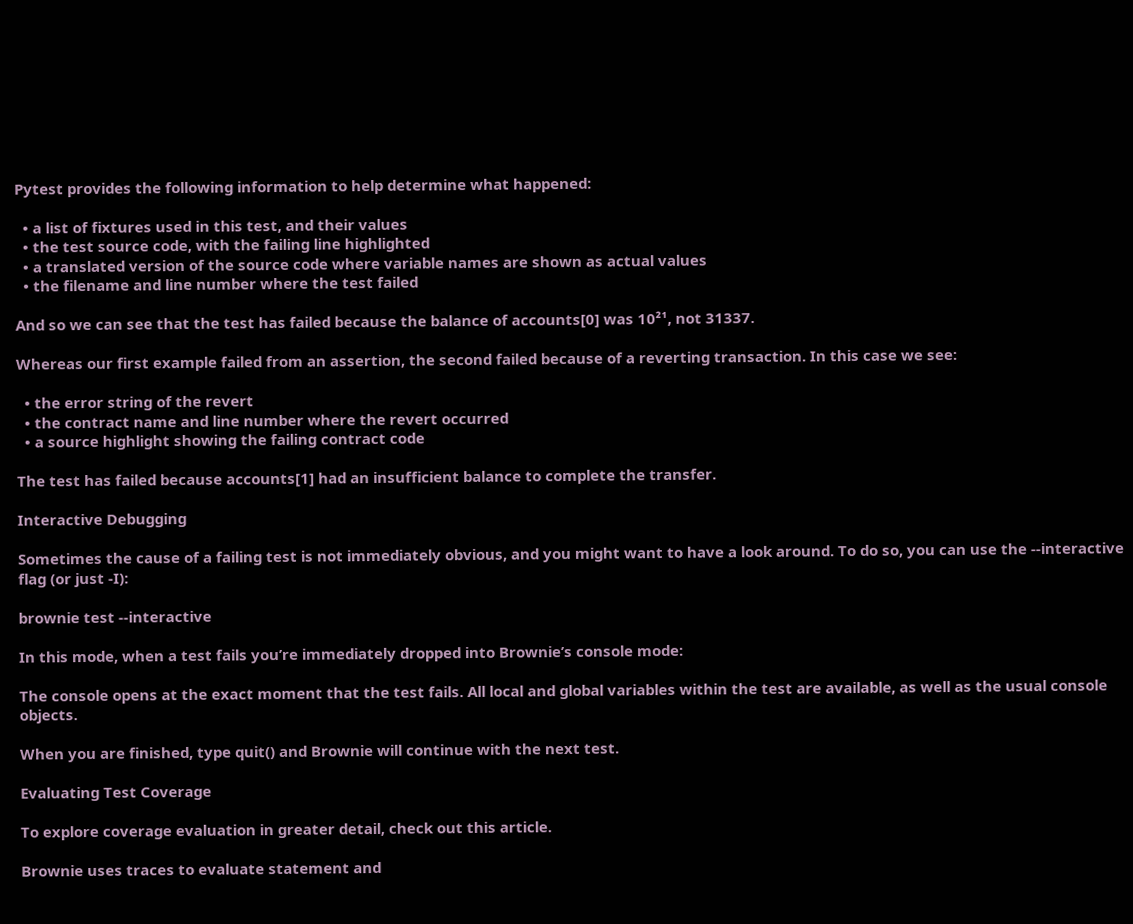Pytest provides the following information to help determine what happened:

  • a list of fixtures used in this test, and their values
  • the test source code, with the failing line highlighted
  • a translated version of the source code where variable names are shown as actual values
  • the filename and line number where the test failed

And so we can see that the test has failed because the balance of accounts[0] was 10²¹, not 31337.

Whereas our first example failed from an assertion, the second failed because of a reverting transaction. In this case we see:

  • the error string of the revert
  • the contract name and line number where the revert occurred
  • a source highlight showing the failing contract code

The test has failed because accounts[1] had an insufficient balance to complete the transfer.

Interactive Debugging

Sometimes the cause of a failing test is not immediately obvious, and you might want to have a look around. To do so, you can use the --interactive flag (or just -I):

brownie test --interactive

In this mode, when a test fails you’re immediately dropped into Brownie’s console mode:

The console opens at the exact moment that the test fails. All local and global variables within the test are available, as well as the usual console objects.

When you are finished, type quit() and Brownie will continue with the next test.

Evaluating Test Coverage

To explore coverage evaluation in greater detail, check out this article.

Brownie uses traces to evaluate statement and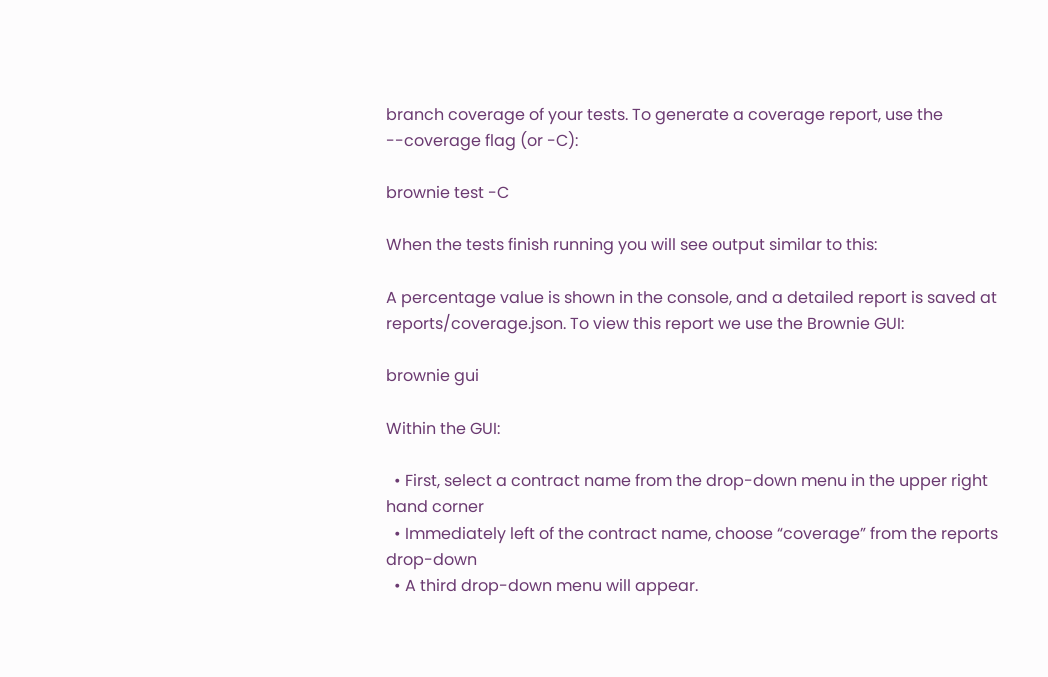branch coverage of your tests. To generate a coverage report, use the --coverage flag (or -C):

brownie test -C

When the tests finish running you will see output similar to this:

A percentage value is shown in the console, and a detailed report is saved at reports/coverage.json. To view this report we use the Brownie GUI:

brownie gui

Within the GUI:

  • First, select a contract name from the drop-down menu in the upper right hand corner
  • Immediately left of the contract name, choose “coverage” from the reports drop-down
  • A third drop-down menu will appear.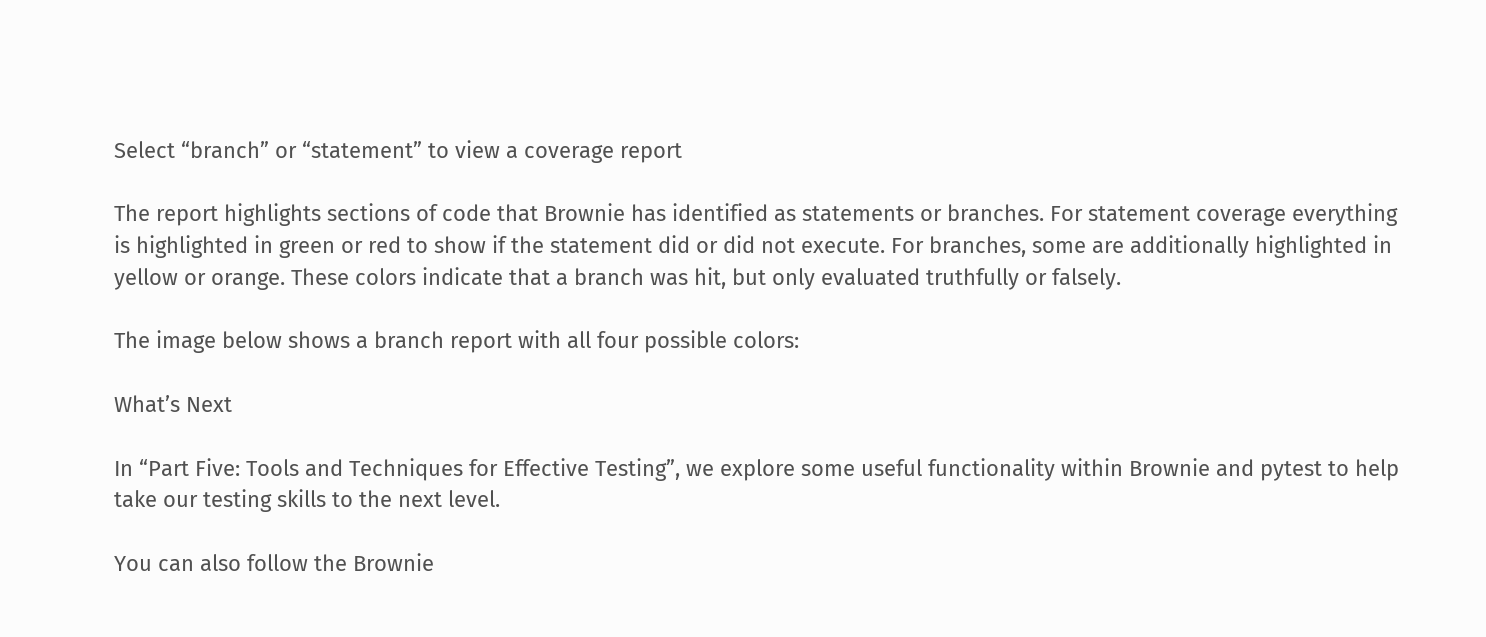Select “branch” or “statement” to view a coverage report

The report highlights sections of code that Brownie has identified as statements or branches. For statement coverage everything is highlighted in green or red to show if the statement did or did not execute. For branches, some are additionally highlighted in yellow or orange. These colors indicate that a branch was hit, but only evaluated truthfully or falsely.

The image below shows a branch report with all four possible colors:

What’s Next

In “Part Five: Tools and Techniques for Effective Testing”, we explore some useful functionality within Brownie and pytest to help take our testing skills to the next level.

You can also follow the Brownie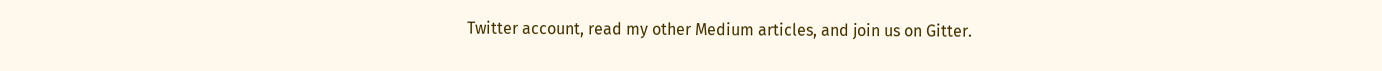Twitter account, read my other Medium articles, and join us on Gitter.